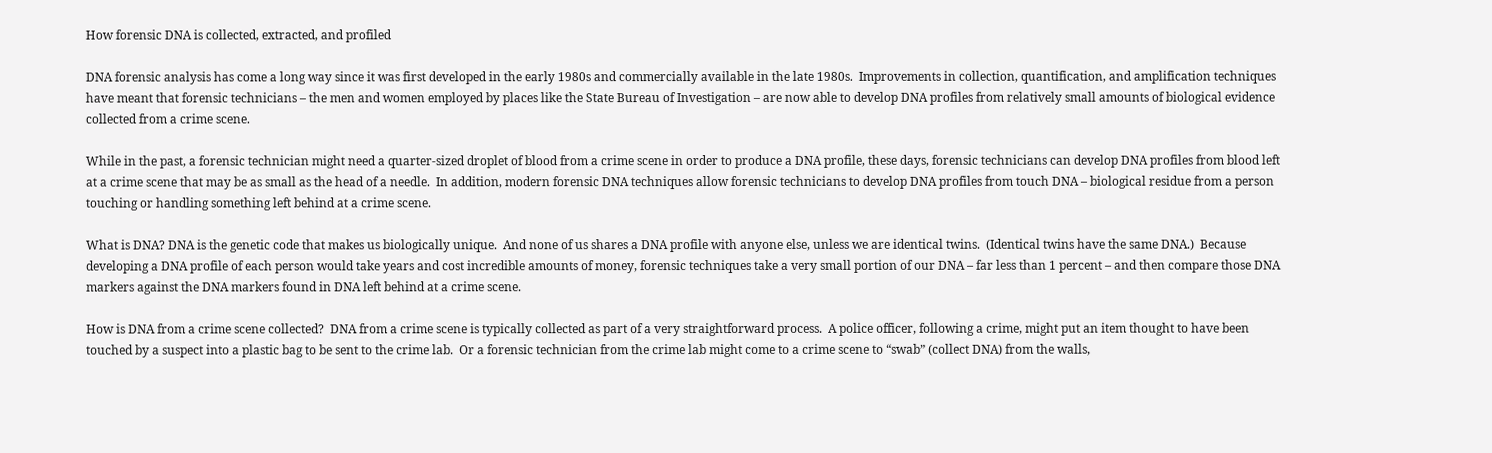How forensic DNA is collected, extracted, and profiled

DNA forensic analysis has come a long way since it was first developed in the early 1980s and commercially available in the late 1980s.  Improvements in collection, quantification, and amplification techniques have meant that forensic technicians – the men and women employed by places like the State Bureau of Investigation – are now able to develop DNA profiles from relatively small amounts of biological evidence collected from a crime scene.

While in the past, a forensic technician might need a quarter-sized droplet of blood from a crime scene in order to produce a DNA profile, these days, forensic technicians can develop DNA profiles from blood left at a crime scene that may be as small as the head of a needle.  In addition, modern forensic DNA techniques allow forensic technicians to develop DNA profiles from touch DNA – biological residue from a person touching or handling something left behind at a crime scene.

What is DNA? DNA is the genetic code that makes us biologically unique.  And none of us shares a DNA profile with anyone else, unless we are identical twins.  (Identical twins have the same DNA.)  Because developing a DNA profile of each person would take years and cost incredible amounts of money, forensic techniques take a very small portion of our DNA – far less than 1 percent – and then compare those DNA markers against the DNA markers found in DNA left behind at a crime scene.

How is DNA from a crime scene collected?  DNA from a crime scene is typically collected as part of a very straightforward process.  A police officer, following a crime, might put an item thought to have been touched by a suspect into a plastic bag to be sent to the crime lab.  Or a forensic technician from the crime lab might come to a crime scene to “swab” (collect DNA) from the walls,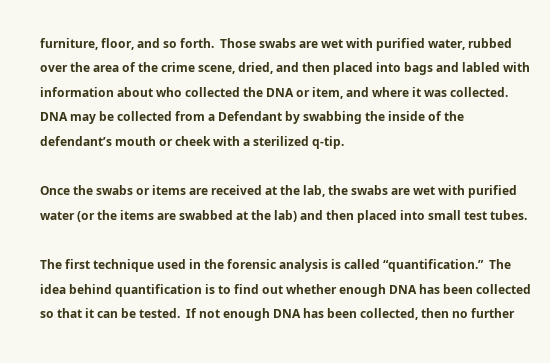furniture, floor, and so forth.  Those swabs are wet with purified water, rubbed over the area of the crime scene, dried, and then placed into bags and labled with information about who collected the DNA or item, and where it was collected.  DNA may be collected from a Defendant by swabbing the inside of the defendant’s mouth or cheek with a sterilized q-tip.

Once the swabs or items are received at the lab, the swabs are wet with purified water (or the items are swabbed at the lab) and then placed into small test tubes.

The first technique used in the forensic analysis is called “quantification.”  The idea behind quantification is to find out whether enough DNA has been collected so that it can be tested.  If not enough DNA has been collected, then no further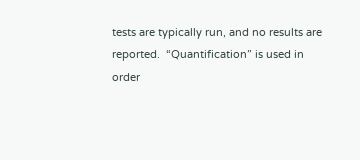tests are typically run, and no results are reported.  “Quantification” is used in order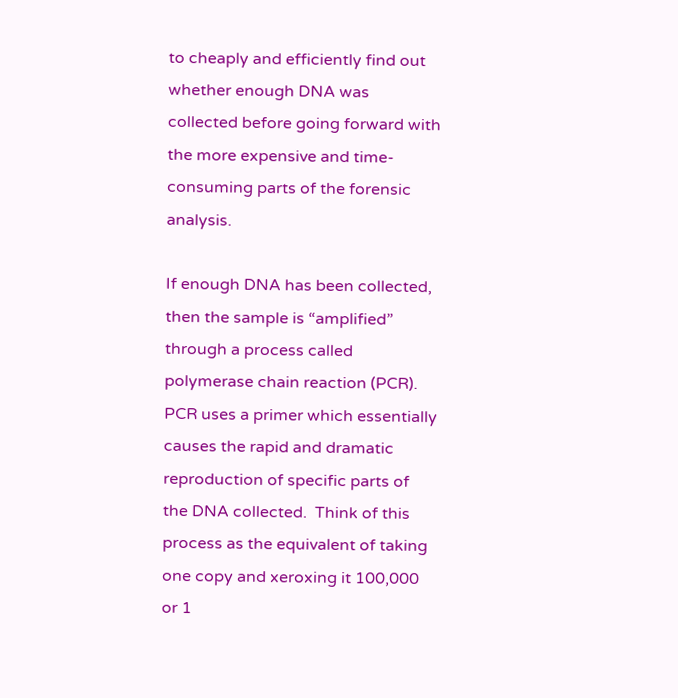to cheaply and efficiently find out whether enough DNA was collected before going forward with the more expensive and time-consuming parts of the forensic analysis.

If enough DNA has been collected, then the sample is “amplified” through a process called polymerase chain reaction (PCR).  PCR uses a primer which essentially causes the rapid and dramatic reproduction of specific parts of the DNA collected.  Think of this process as the equivalent of taking one copy and xeroxing it 100,000 or 1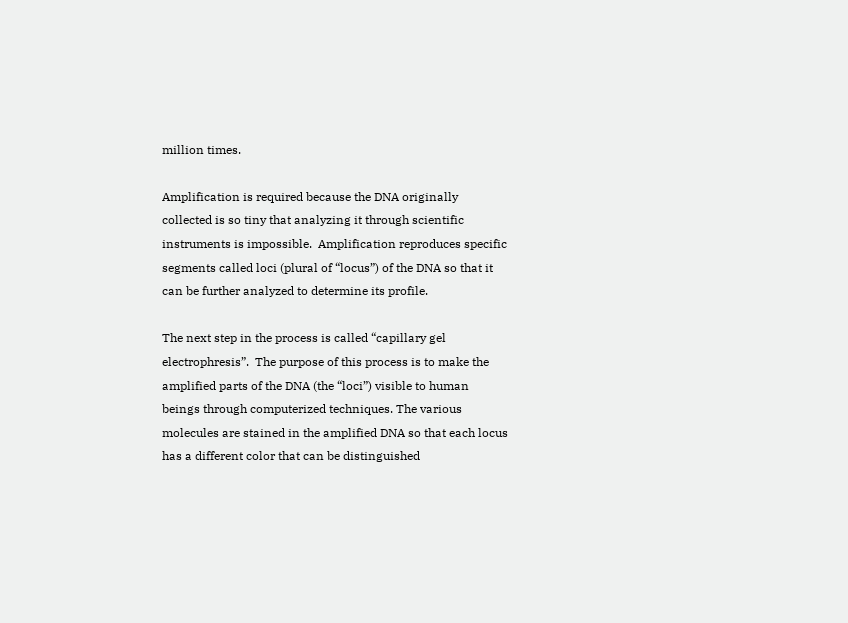million times.

Amplification is required because the DNA originally collected is so tiny that analyzing it through scientific instruments is impossible.  Amplification reproduces specific segments called loci (plural of “locus”) of the DNA so that it can be further analyzed to determine its profile.

The next step in the process is called “capillary gel electrophresis”.  The purpose of this process is to make the amplified parts of the DNA (the “loci”) visible to human beings through computerized techniques. The various molecules are stained in the amplified DNA so that each locus has a different color that can be distinguished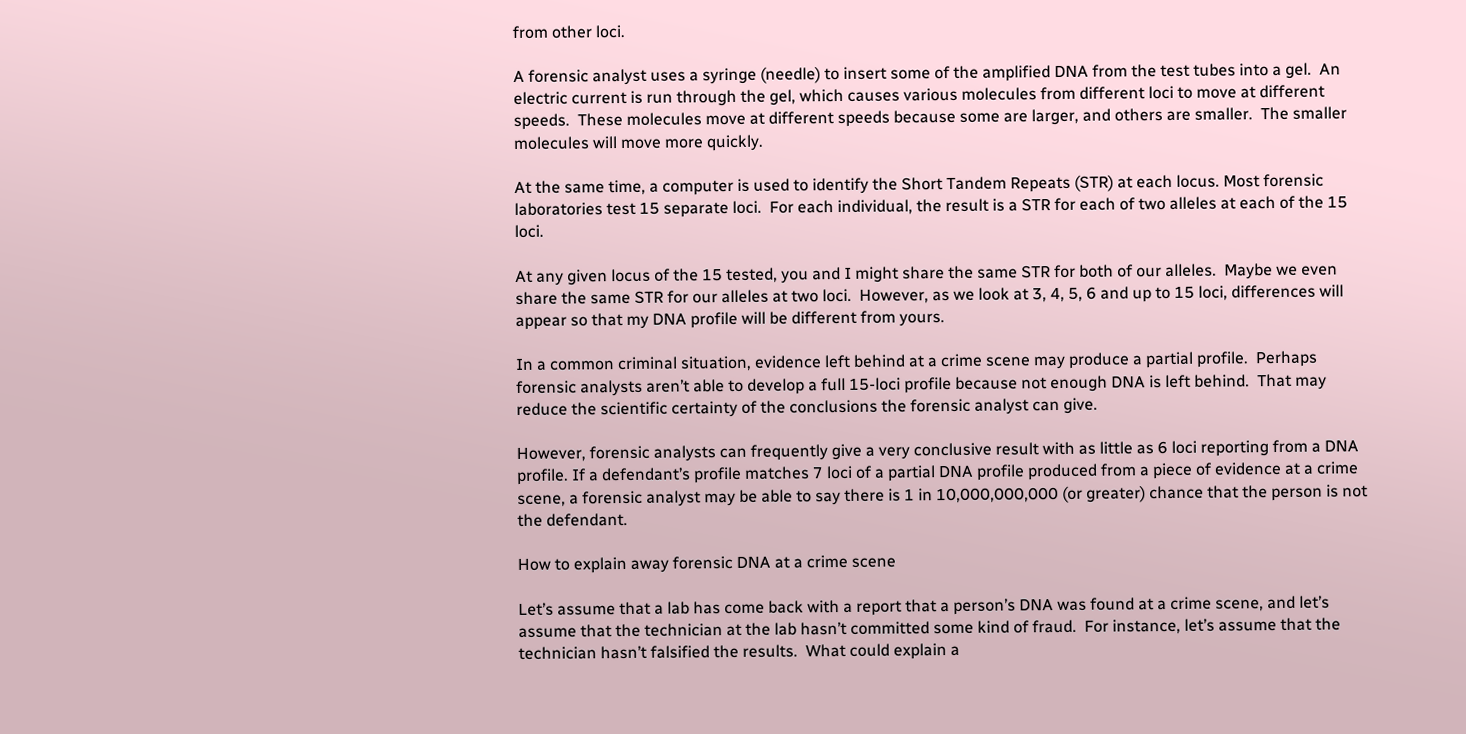from other loci.

A forensic analyst uses a syringe (needle) to insert some of the amplified DNA from the test tubes into a gel.  An electric current is run through the gel, which causes various molecules from different loci to move at different speeds.  These molecules move at different speeds because some are larger, and others are smaller.  The smaller molecules will move more quickly.

At the same time, a computer is used to identify the Short Tandem Repeats (STR) at each locus. Most forensic laboratories test 15 separate loci.  For each individual, the result is a STR for each of two alleles at each of the 15 loci.

At any given locus of the 15 tested, you and I might share the same STR for both of our alleles.  Maybe we even share the same STR for our alleles at two loci.  However, as we look at 3, 4, 5, 6 and up to 15 loci, differences will appear so that my DNA profile will be different from yours.

In a common criminal situation, evidence left behind at a crime scene may produce a partial profile.  Perhaps forensic analysts aren’t able to develop a full 15-loci profile because not enough DNA is left behind.  That may reduce the scientific certainty of the conclusions the forensic analyst can give.

However, forensic analysts can frequently give a very conclusive result with as little as 6 loci reporting from a DNA profile. If a defendant’s profile matches 7 loci of a partial DNA profile produced from a piece of evidence at a crime scene, a forensic analyst may be able to say there is 1 in 10,000,000,000 (or greater) chance that the person is not the defendant.

How to explain away forensic DNA at a crime scene

Let’s assume that a lab has come back with a report that a person’s DNA was found at a crime scene, and let’s assume that the technician at the lab hasn’t committed some kind of fraud.  For instance, let’s assume that the technician hasn’t falsified the results.  What could explain a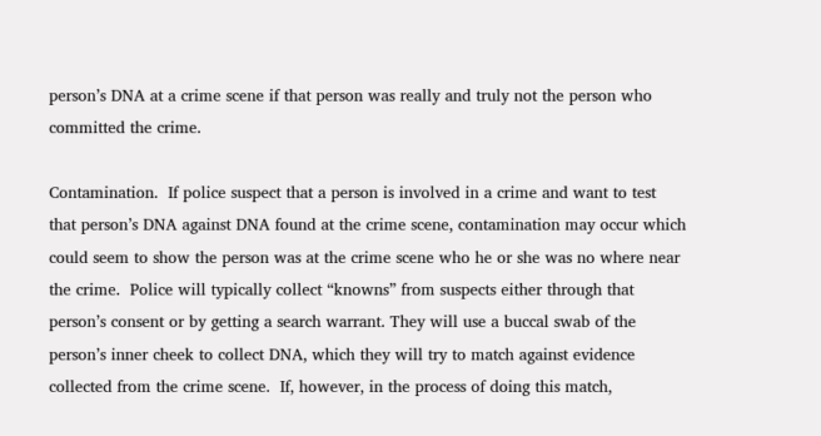person’s DNA at a crime scene if that person was really and truly not the person who committed the crime.

Contamination.  If police suspect that a person is involved in a crime and want to test that person’s DNA against DNA found at the crime scene, contamination may occur which could seem to show the person was at the crime scene who he or she was no where near the crime.  Police will typically collect “knowns” from suspects either through that person’s consent or by getting a search warrant. They will use a buccal swab of the person’s inner cheek to collect DNA, which they will try to match against evidence collected from the crime scene.  If, however, in the process of doing this match,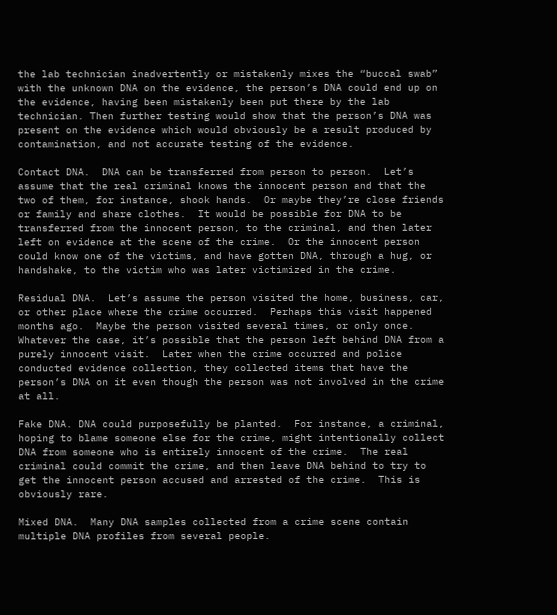the lab technician inadvertently or mistakenly mixes the “buccal swab” with the unknown DNA on the evidence, the person’s DNA could end up on the evidence, having been mistakenly been put there by the lab technician. Then further testing would show that the person’s DNA was present on the evidence which would obviously be a result produced by contamination, and not accurate testing of the evidence.

Contact DNA.  DNA can be transferred from person to person.  Let’s assume that the real criminal knows the innocent person and that the two of them, for instance, shook hands.  Or maybe they’re close friends or family and share clothes.  It would be possible for DNA to be transferred from the innocent person, to the criminal, and then later left on evidence at the scene of the crime.  Or the innocent person could know one of the victims, and have gotten DNA, through a hug, or handshake, to the victim who was later victimized in the crime.

Residual DNA.  Let’s assume the person visited the home, business, car, or other place where the crime occurred.  Perhaps this visit happened months ago.  Maybe the person visited several times, or only once.  Whatever the case, it’s possible that the person left behind DNA from a purely innocent visit.  Later when the crime occurred and police conducted evidence collection, they collected items that have the person’s DNA on it even though the person was not involved in the crime at all.

Fake DNA. DNA could purposefully be planted.  For instance, a criminal, hoping to blame someone else for the crime, might intentionally collect DNA from someone who is entirely innocent of the crime.  The real criminal could commit the crime, and then leave DNA behind to try to get the innocent person accused and arrested of the crime.  This is obviously rare.

Mixed DNA.  Many DNA samples collected from a crime scene contain multiple DNA profiles from several people.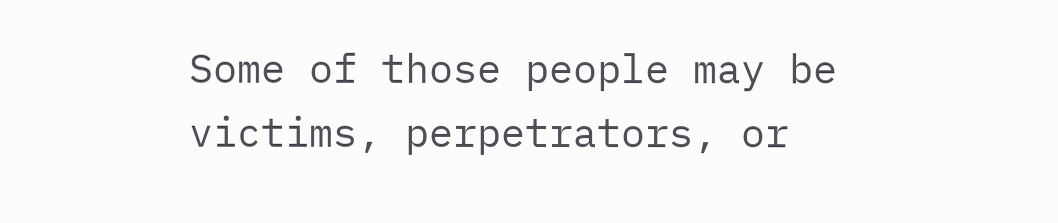Some of those people may be victims, perpetrators, or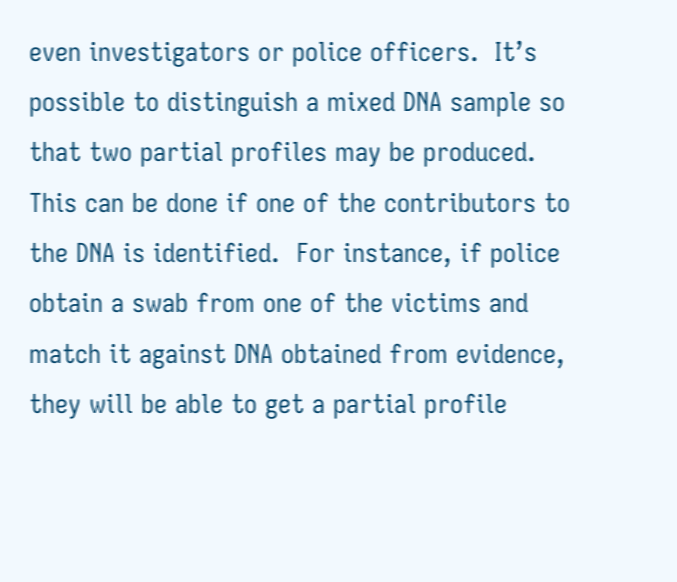even investigators or police officers.  It’s possible to distinguish a mixed DNA sample so that two partial profiles may be produced.  This can be done if one of the contributors to the DNA is identified.  For instance, if police obtain a swab from one of the victims and match it against DNA obtained from evidence, they will be able to get a partial profile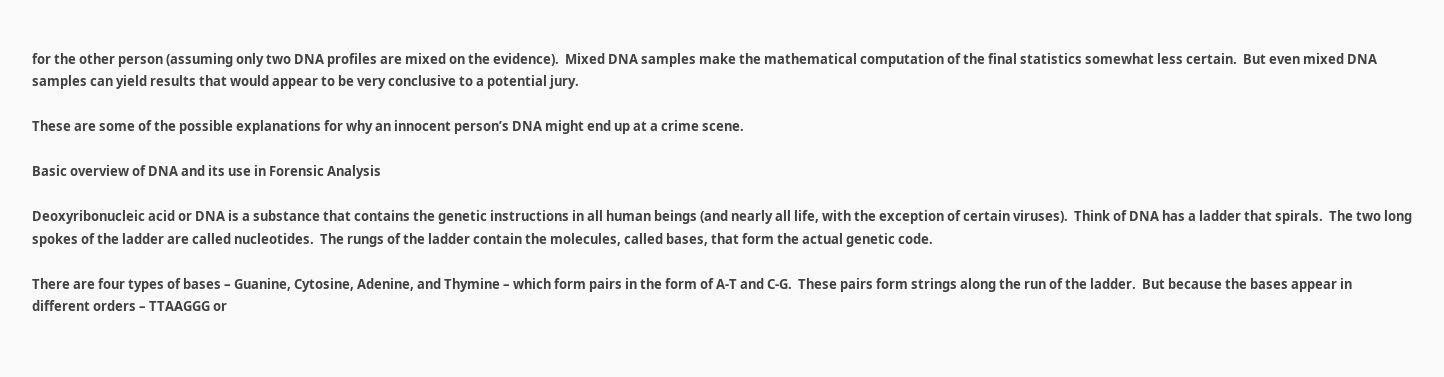for the other person (assuming only two DNA profiles are mixed on the evidence).  Mixed DNA samples make the mathematical computation of the final statistics somewhat less certain.  But even mixed DNA samples can yield results that would appear to be very conclusive to a potential jury.

These are some of the possible explanations for why an innocent person’s DNA might end up at a crime scene.

Basic overview of DNA and its use in Forensic Analysis

Deoxyribonucleic acid or DNA is a substance that contains the genetic instructions in all human beings (and nearly all life, with the exception of certain viruses).  Think of DNA has a ladder that spirals.  The two long spokes of the ladder are called nucleotides.  The rungs of the ladder contain the molecules, called bases, that form the actual genetic code.

There are four types of bases – Guanine, Cytosine, Adenine, and Thymine – which form pairs in the form of A-T and C-G.  These pairs form strings along the run of the ladder.  But because the bases appear in different orders – TTAAGGG or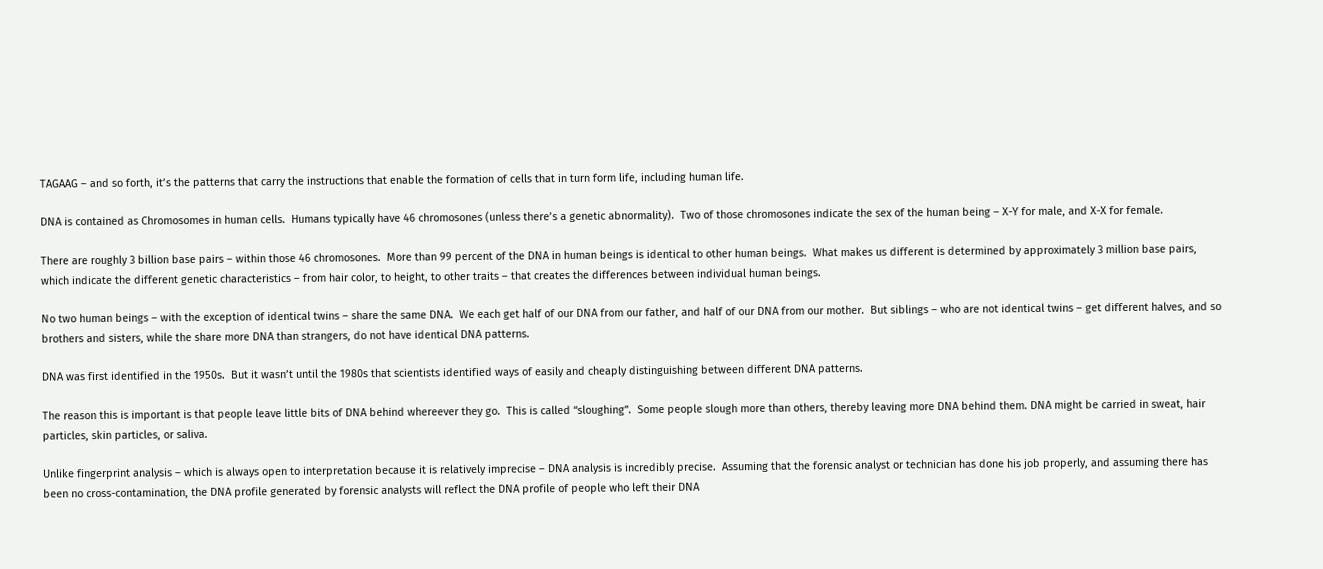TAGAAG – and so forth, it’s the patterns that carry the instructions that enable the formation of cells that in turn form life, including human life.

DNA is contained as Chromosomes in human cells.  Humans typically have 46 chromosones (unless there’s a genetic abnormality).  Two of those chromosones indicate the sex of the human being – X-Y for male, and X-X for female.

There are roughly 3 billion base pairs – within those 46 chromosones.  More than 99 percent of the DNA in human beings is identical to other human beings.  What makes us different is determined by approximately 3 million base pairs, which indicate the different genetic characteristics – from hair color, to height, to other traits – that creates the differences between individual human beings.

No two human beings – with the exception of identical twins – share the same DNA.  We each get half of our DNA from our father, and half of our DNA from our mother.  But siblings – who are not identical twins – get different halves, and so brothers and sisters, while the share more DNA than strangers, do not have identical DNA patterns.

DNA was first identified in the 1950s.  But it wasn’t until the 1980s that scientists identified ways of easily and cheaply distinguishing between different DNA patterns.

The reason this is important is that people leave little bits of DNA behind whereever they go.  This is called “sloughing”.  Some people slough more than others, thereby leaving more DNA behind them. DNA might be carried in sweat, hair particles, skin particles, or saliva.

Unlike fingerprint analysis – which is always open to interpretation because it is relatively imprecise – DNA analysis is incredibly precise.  Assuming that the forensic analyst or technician has done his job properly, and assuming there has been no cross-contamination, the DNA profile generated by forensic analysts will reflect the DNA profile of people who left their DNA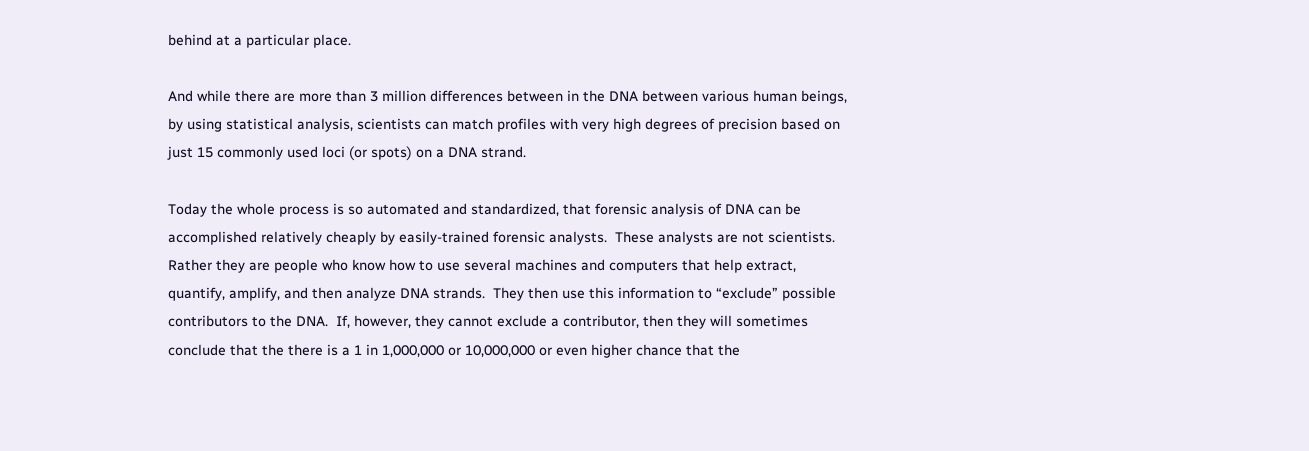behind at a particular place.

And while there are more than 3 million differences between in the DNA between various human beings, by using statistical analysis, scientists can match profiles with very high degrees of precision based on just 15 commonly used loci (or spots) on a DNA strand.

Today the whole process is so automated and standardized, that forensic analysis of DNA can be accomplished relatively cheaply by easily-trained forensic analysts.  These analysts are not scientists.  Rather they are people who know how to use several machines and computers that help extract, quantify, amplify, and then analyze DNA strands.  They then use this information to “exclude” possible contributors to the DNA.  If, however, they cannot exclude a contributor, then they will sometimes conclude that the there is a 1 in 1,000,000 or 10,000,000 or even higher chance that the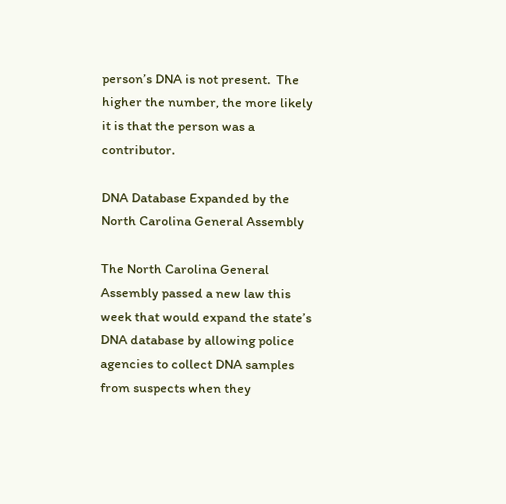person’s DNA is not present.  The higher the number, the more likely it is that the person was a contributor.

DNA Database Expanded by the North Carolina General Assembly

The North Carolina General Assembly passed a new law this week that would expand the state’s DNA database by allowing police agencies to collect DNA samples from suspects when they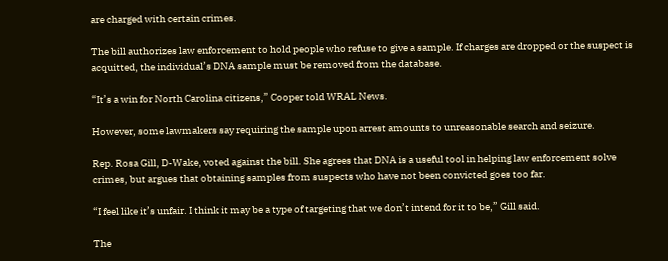are charged with certain crimes.

The bill authorizes law enforcement to hold people who refuse to give a sample. If charges are dropped or the suspect is acquitted, the individual’s DNA sample must be removed from the database.

“It’s a win for North Carolina citizens,” Cooper told WRAL News.

However, some lawmakers say requiring the sample upon arrest amounts to unreasonable search and seizure.

Rep. Rosa Gill, D-Wake, voted against the bill. She agrees that DNA is a useful tool in helping law enforcement solve crimes, but argues that obtaining samples from suspects who have not been convicted goes too far.

“I feel like it’s unfair. I think it may be a type of targeting that we don’t intend for it to be,” Gill said.

The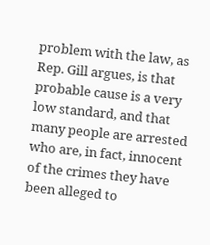problem with the law, as Rep. Gill argues, is that probable cause is a very low standard, and that many people are arrested who are, in fact, innocent of the crimes they have been alleged to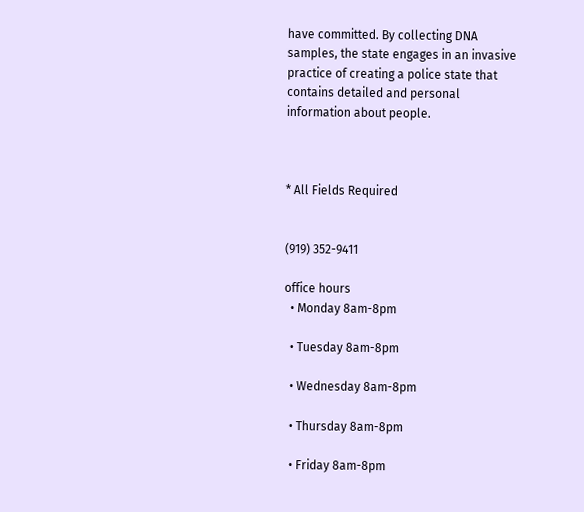have committed. By collecting DNA samples, the state engages in an invasive practice of creating a police state that contains detailed and personal information about people.



* All Fields Required


(919) 352-9411

office hours
  • Monday 8am-8pm

  • Tuesday 8am-8pm

  • Wednesday 8am-8pm

  • Thursday 8am-8pm

  • Friday 8am-8pm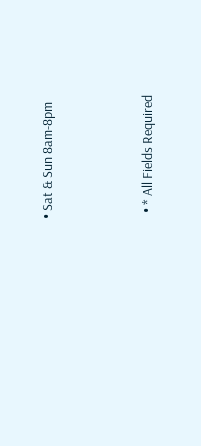• Sat & Sun 8am-8pm




  • * All Fields Required